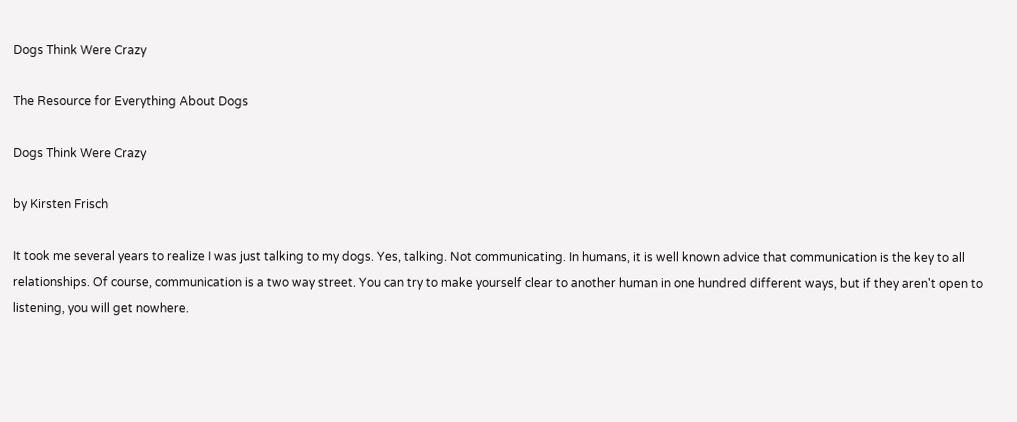Dogs Think Were Crazy

The Resource for Everything About Dogs

Dogs Think Were Crazy

by Kirsten Frisch

It took me several years to realize I was just talking to my dogs. Yes, talking. Not communicating. In humans, it is well known advice that communication is the key to all relationships. Of course, communication is a two way street. You can try to make yourself clear to another human in one hundred different ways, but if they aren't open to listening, you will get nowhere.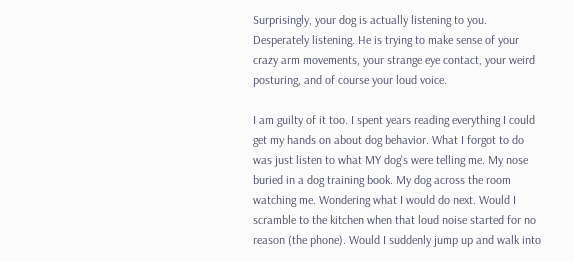Surprisingly, your dog is actually listening to you. Desperately listening. He is trying to make sense of your crazy arm movements, your strange eye contact, your weird posturing, and of course your loud voice.

I am guilty of it too. I spent years reading everything I could get my hands on about dog behavior. What I forgot to do was just listen to what MY dog's were telling me. My nose buried in a dog training book. My dog across the room watching me. Wondering what I would do next. Would I scramble to the kitchen when that loud noise started for no reason (the phone). Would I suddenly jump up and walk into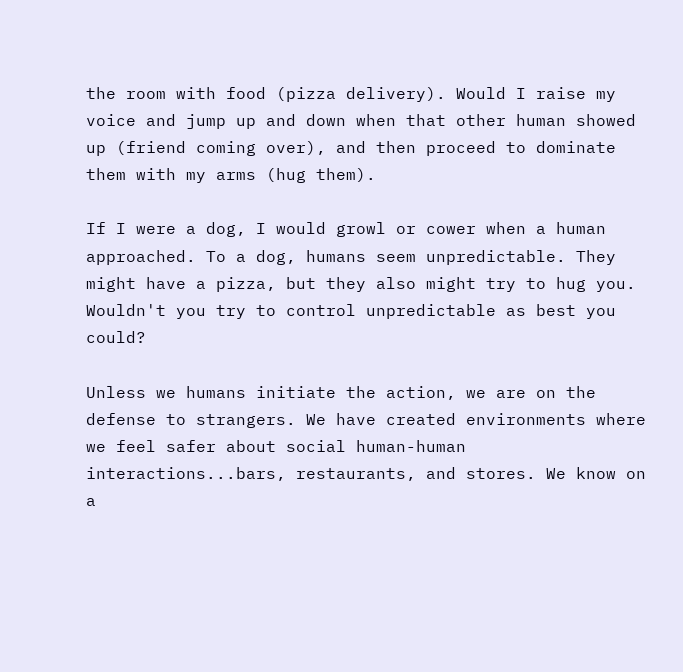the room with food (pizza delivery). Would I raise my voice and jump up and down when that other human showed up (friend coming over), and then proceed to dominate them with my arms (hug them).

If I were a dog, I would growl or cower when a human approached. To a dog, humans seem unpredictable. They might have a pizza, but they also might try to hug you. Wouldn't you try to control unpredictable as best you could?

Unless we humans initiate the action, we are on the defense to strangers. We have created environments where we feel safer about social human-human interactions...bars, restaurants, and stores. We know on a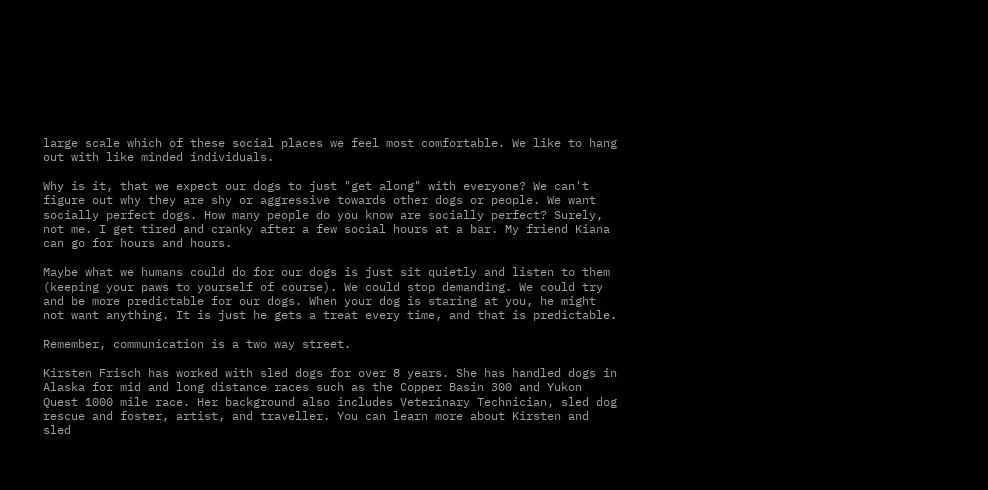large scale which of these social places we feel most comfortable. We like to hang out with like minded individuals.

Why is it, that we expect our dogs to just "get along" with everyone? We can't figure out why they are shy or aggressive towards other dogs or people. We want socially perfect dogs. How many people do you know are socially perfect? Surely, not me. I get tired and cranky after a few social hours at a bar. My friend Kiana can go for hours and hours.

Maybe what we humans could do for our dogs is just sit quietly and listen to them (keeping your paws to yourself of course). We could stop demanding. We could try and be more predictable for our dogs. When your dog is staring at you, he might not want anything. It is just he gets a treat every time, and that is predictable.

Remember, communication is a two way street.

Kirsten Frisch has worked with sled dogs for over 8 years. She has handled dogs in Alaska for mid and long distance races such as the Copper Basin 300 and Yukon Quest 1000 mile race. Her background also includes Veterinary Technician, sled dog rescue and foster, artist, and traveller. You can learn more about Kirsten and sled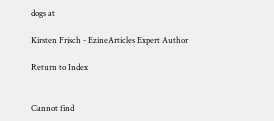dogs at

Kirsten Frisch - EzineArticles Expert Author

Return to Index


Cannot find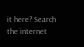it here? Search the internet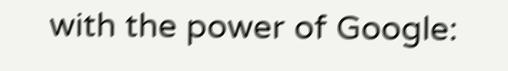with the power of Google: